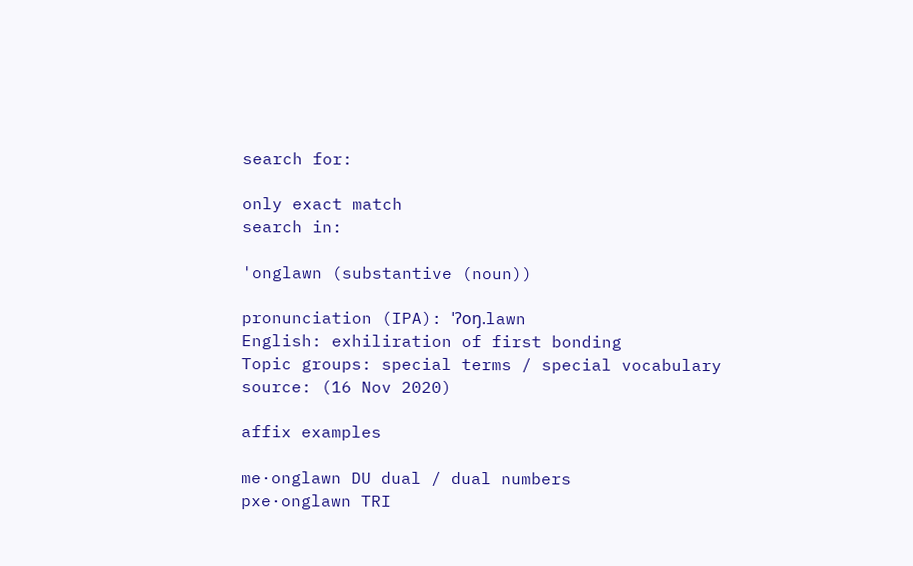search for:

only exact match
search in:

'onglawn (substantive (noun))

pronunciation (IPA): ˈʔoŋ.lawn
English: exhiliration of first bonding
Topic groups: special terms / special vocabulary
source: (16 Nov 2020)

affix examples

me·onglawn DU dual / dual numbers
pxe·onglawn TRI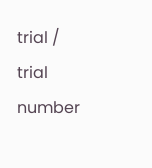trial / trial number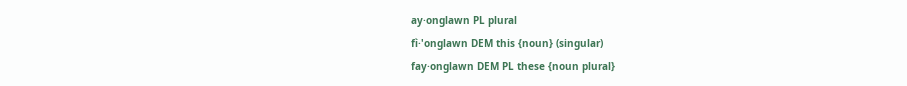ay·onglawn PL plural
fì·'onglawn DEM this {noun} (singular)
fay·onglawn DEM PL these {noun plural}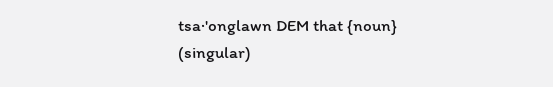tsa·'onglawn DEM that {noun} (singular)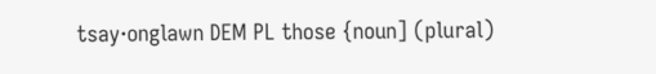tsay·onglawn DEM PL those {noun] (plural)